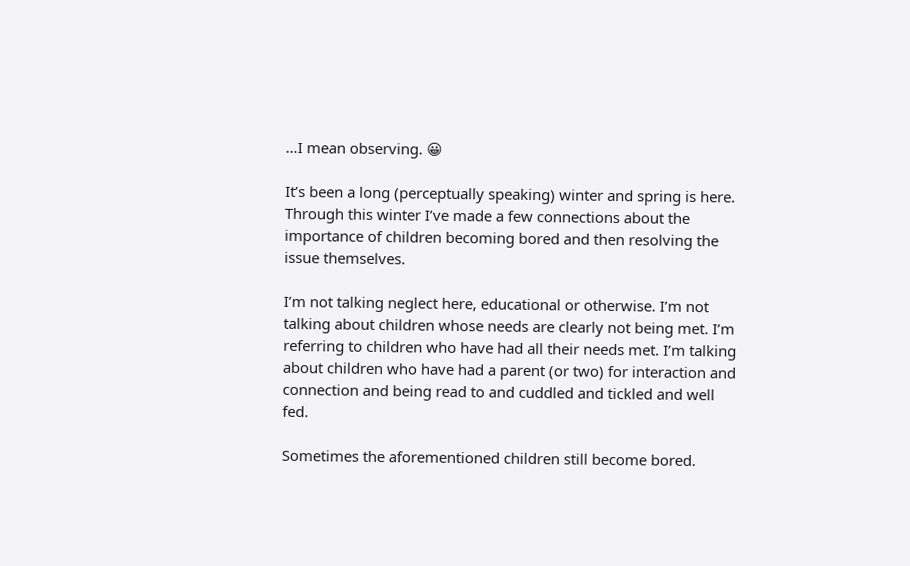…I mean observing. 😀

It’s been a long (perceptually speaking) winter and spring is here. Through this winter I’ve made a few connections about the importance of children becoming bored and then resolving the issue themselves.

I’m not talking neglect here, educational or otherwise. I’m not talking about children whose needs are clearly not being met. I’m referring to children who have had all their needs met. I’m talking about children who have had a parent (or two) for interaction and connection and being read to and cuddled and tickled and well fed.

Sometimes the aforementioned children still become bored.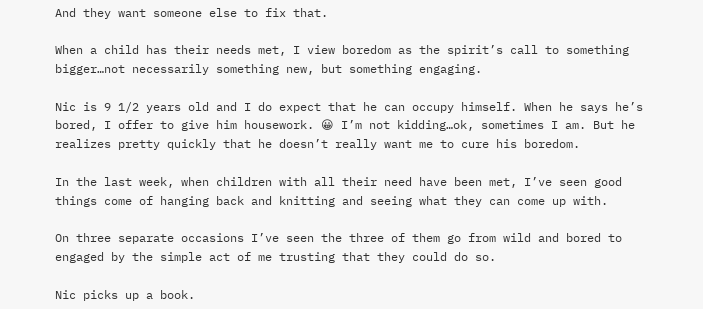And they want someone else to fix that.

When a child has their needs met, I view boredom as the spirit’s call to something bigger…not necessarily something new, but something engaging.

Nic is 9 1/2 years old and I do expect that he can occupy himself. When he says he’s bored, I offer to give him housework. 😀 I’m not kidding…ok, sometimes I am. But he realizes pretty quickly that he doesn’t really want me to cure his boredom.

In the last week, when children with all their need have been met, I’ve seen good things come of hanging back and knitting and seeing what they can come up with.

On three separate occasions I’ve seen the three of them go from wild and bored to engaged by the simple act of me trusting that they could do so.

Nic picks up a book.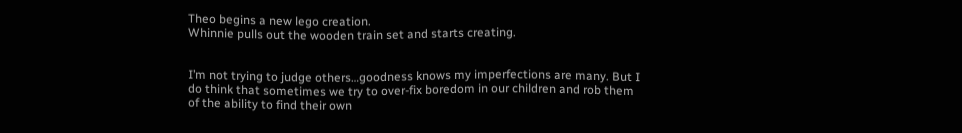Theo begins a new lego creation.
Whinnie pulls out the wooden train set and starts creating.


I’m not trying to judge others…goodness knows my imperfections are many. But I do think that sometimes we try to over-fix boredom in our children and rob them of the ability to find their own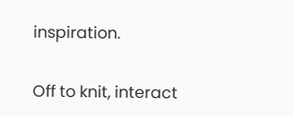inspiration.

Off to knit, interact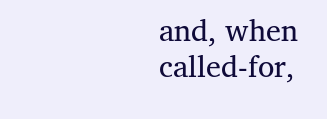and, when called-for,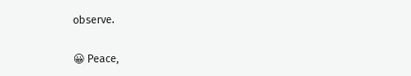observe.

😀 Peace,